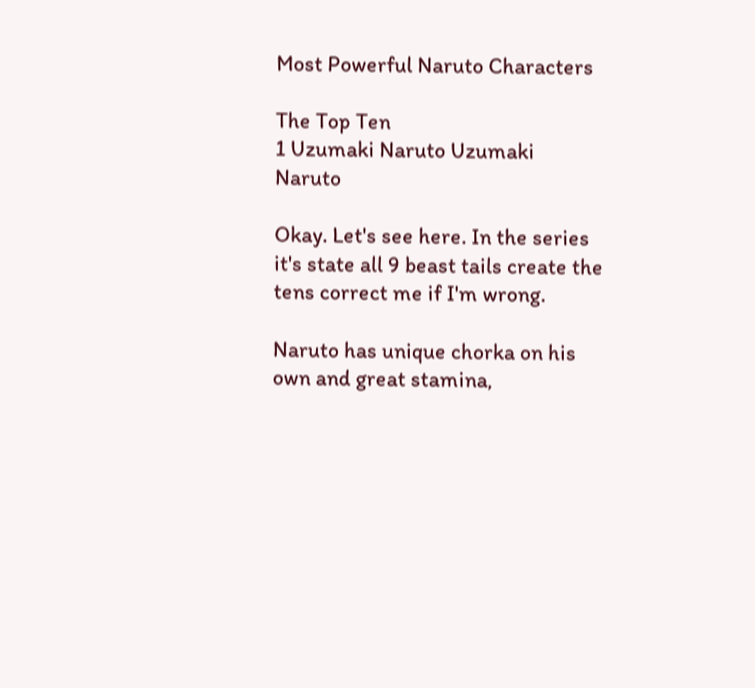Most Powerful Naruto Characters

The Top Ten
1 Uzumaki Naruto Uzumaki Naruto

Okay. Let's see here. In the series it's state all 9 beast tails create the tens correct me if I'm wrong.

Naruto has unique chorka on his own and great stamina,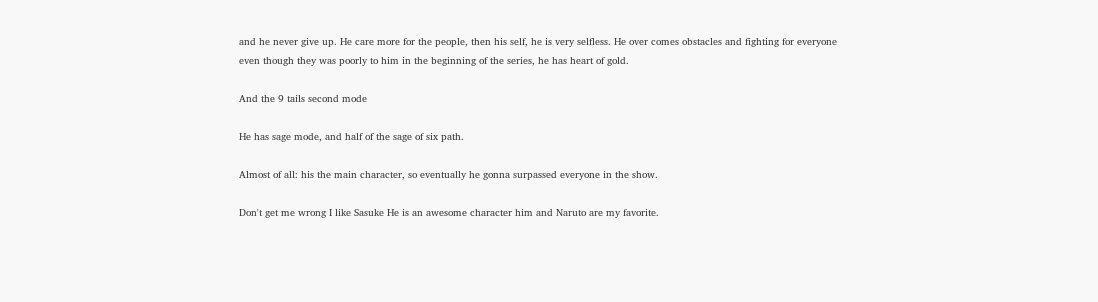and he never give up. He care more for the people, then his self, he is very selfless. He over comes obstacles and fighting for everyone even though they was poorly to him in the beginning of the series, he has heart of gold.

And the 9 tails second mode

He has sage mode, and half of the sage of six path.

Almost of all: his the main character, so eventually he gonna surpassed everyone in the show.

Don't get me wrong I like Sasuke He is an awesome character him and Naruto are my favorite.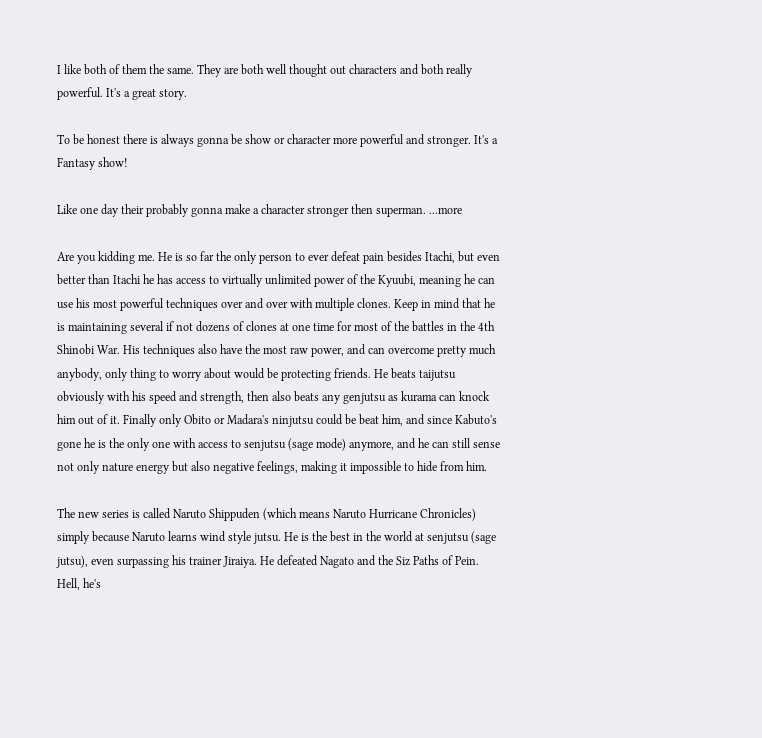I like both of them the same. They are both well thought out characters and both really powerful. It's a great story.

To be honest there is always gonna be show or character more powerful and stronger. It's a Fantasy show!

Like one day their probably gonna make a character stronger then superman. ...more

Are you kidding me. He is so far the only person to ever defeat pain besides Itachi, but even better than Itachi he has access to virtually unlimited power of the Kyuubi, meaning he can use his most powerful techniques over and over with multiple clones. Keep in mind that he is maintaining several if not dozens of clones at one time for most of the battles in the 4th Shinobi War. His techniques also have the most raw power, and can overcome pretty much anybody, only thing to worry about would be protecting friends. He beats taijutsu obviously with his speed and strength, then also beats any genjutsu as kurama can knock him out of it. Finally only Obito or Madara's ninjutsu could be beat him, and since Kabuto's gone he is the only one with access to senjutsu (sage mode) anymore, and he can still sense not only nature energy but also negative feelings, making it impossible to hide from him.

The new series is called Naruto Shippuden (which means Naruto Hurricane Chronicles) simply because Naruto learns wind style jutsu. He is the best in the world at senjutsu (sage jutsu), even surpassing his trainer Jiraiya. He defeated Nagato and the Siz Paths of Pein. Hell, he's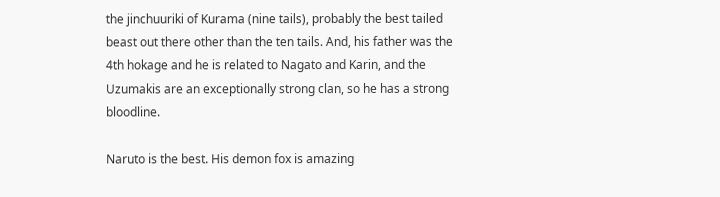the jinchuuriki of Kurama (nine tails), probably the best tailed beast out there other than the ten tails. And, his father was the 4th hokage and he is related to Nagato and Karin, and the Uzumakis are an exceptionally strong clan, so he has a strong bloodline.

Naruto is the best. His demon fox is amazing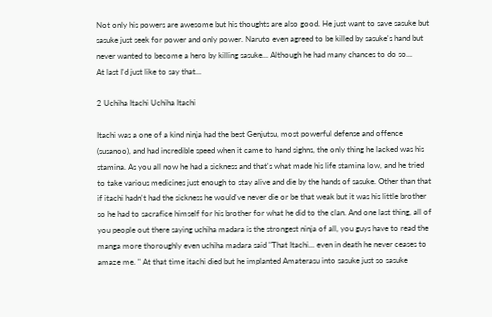Not only his powers are awesome but his thoughts are also good. He just want to save sasuke but sasuke just seek for power and only power. Naruto even agreed to be killed by sasuke's hand but never wanted to become a hero by killing sasuke... Although he had many chances to do so...
At last I'd just like to say that...

2 Uchiha Itachi Uchiha Itachi

Itachi was a one of a kind ninja had the best Genjutsu, most powerful defense and offence (susanoo), and had incredible speed when it came to hand sighns, the only thing he lacked was his stamina. As you all now he had a sickness and that's what made his life stamina low, and he tried to take various medicines just enough to stay alive and die by the hands of sasuke. Other than that if itachi hadn't had the sickness he would've never die or be that weak but it was his little brother so he had to sacrafice himself for his brother for what he did to the clan. And one last thing, all of you people out there saying uchiha madara is the strongest ninja of all, you guys have to read the manga more thoroughly even uchiha madara said "That Itachi... even in death he never ceases to amaze me. " At that time itachi died but he implanted Amaterasu into sasuke just so sasuke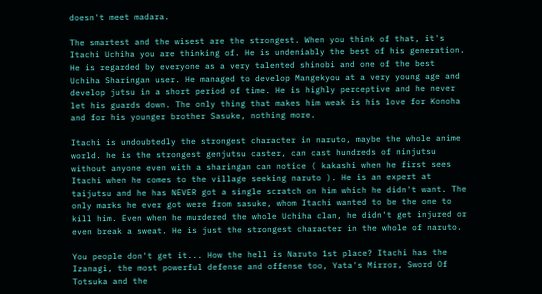doesn't meet madara.

The smartest and the wisest are the strongest. When you think of that, it's Itachi Uchiha you are thinking of. He is undeniably the best of his generation. He is regarded by everyone as a very talented shinobi and one of the best Uchiha Sharingan user. He managed to develop Mangekyou at a very young age and develop jutsu in a short period of time. He is highly perceptive and he never let his guards down. The only thing that makes him weak is his love for Konoha and for his younger brother Sasuke, nothing more.

Itachi is undoubtedly the strongest character in naruto, maybe the whole anime world. he is the strongest genjutsu caster, can cast hundreds of ninjutsu without anyone even with a sharingan can notice ( kakashi when he first sees Itachi when he comes to the village seeking naruto ). He is an expert at taijutsu and he has NEVER got a single scratch on him which he didn't want. The only marks he ever got were from sasuke, whom Itachi wanted to be the one to kill him. Even when he murdered the whole Uchiha clan, he didn't get injured or even break a sweat. He is just the strongest character in the whole of naruto.

You people don't get it... How the hell is Naruto 1st place? Itachi has the Izanagi, the most powerful defense and offense too, Yata's Mirror, Sword Of Totsuka and the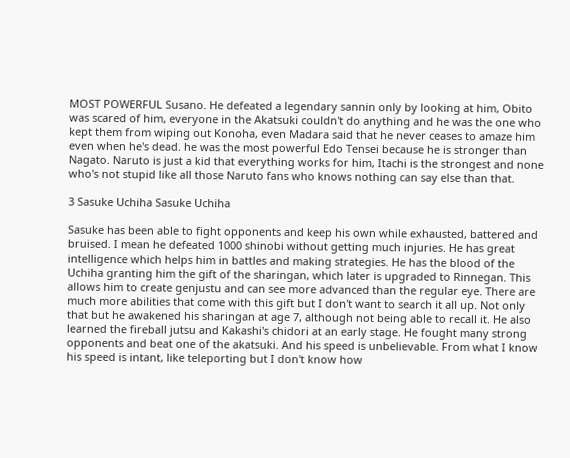MOST POWERFUL Susano. He defeated a legendary sannin only by looking at him, Obito was scared of him, everyone in the Akatsuki couldn't do anything and he was the one who kept them from wiping out Konoha, even Madara said that he never ceases to amaze him even when he's dead. he was the most powerful Edo Tensei because he is stronger than Nagato. Naruto is just a kid that everything works for him, Itachi is the strongest and none who's not stupid like all those Naruto fans who knows nothing can say else than that.

3 Sasuke Uchiha Sasuke Uchiha

Sasuke has been able to fight opponents and keep his own while exhausted, battered and bruised. I mean he defeated 1000 shinobi without getting much injuries. He has great intelligence which helps him in battles and making strategies. He has the blood of the Uchiha granting him the gift of the sharingan, which later is upgraded to Rinnegan. This allows him to create genjustu and can see more advanced than the regular eye. There are much more abilities that come with this gift but I don't want to search it all up. Not only that but he awakened his sharingan at age 7, although not being able to recall it. He also learned the fireball jutsu and Kakashi's chidori at an early stage. He fought many strong opponents and beat one of the akatsuki. And his speed is unbelievable. From what I know his speed is intant, like teleporting but I don't know how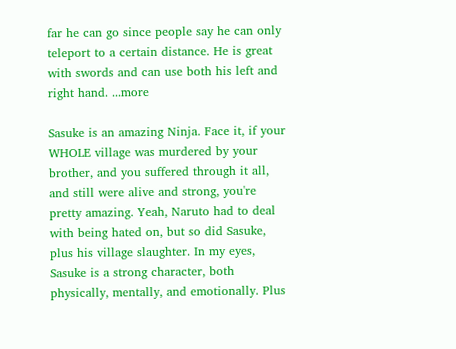far he can go since people say he can only teleport to a certain distance. He is great with swords and can use both his left and right hand. ...more

Sasuke is an amazing Ninja. Face it, if your WHOLE village was murdered by your brother, and you suffered through it all, and still were alive and strong, you're pretty amazing. Yeah, Naruto had to deal with being hated on, but so did Sasuke, plus his village slaughter. In my eyes, Sasuke is a strong character, both physically, mentally, and emotionally. Plus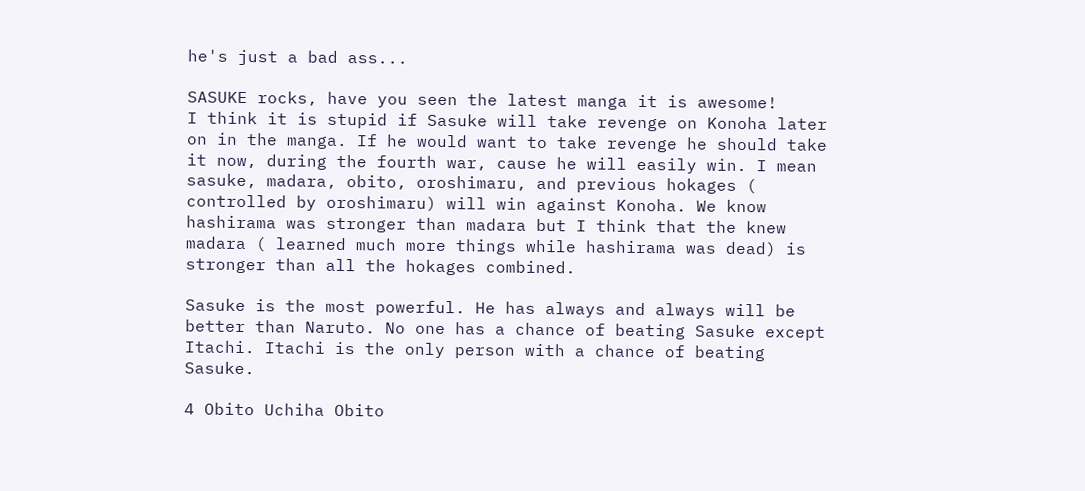he's just a bad ass...

SASUKE rocks, have you seen the latest manga it is awesome!
I think it is stupid if Sasuke will take revenge on Konoha later on in the manga. If he would want to take revenge he should take it now, during the fourth war, cause he will easily win. I mean sasuke, madara, obito, oroshimaru, and previous hokages ( controlled by oroshimaru) will win against Konoha. We know hashirama was stronger than madara but I think that the knew madara ( learned much more things while hashirama was dead) is stronger than all the hokages combined.

Sasuke is the most powerful. He has always and always will be better than Naruto. No one has a chance of beating Sasuke except Itachi. Itachi is the only person with a chance of beating Sasuke.

4 Obito Uchiha Obito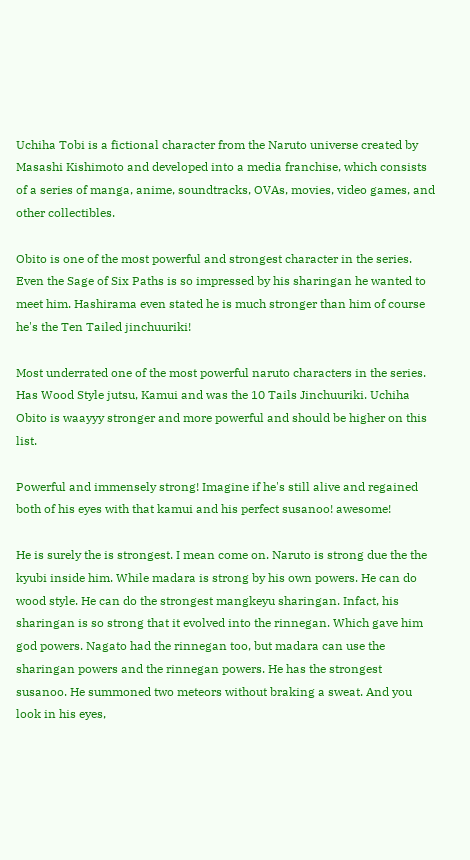Uchiha Tobi is a fictional character from the Naruto universe created by Masashi Kishimoto and developed into a media franchise, which consists of a series of manga, anime, soundtracks, OVAs, movies, video games, and other collectibles.

Obito is one of the most powerful and strongest character in the series. Even the Sage of Six Paths is so impressed by his sharingan he wanted to meet him. Hashirama even stated he is much stronger than him of course he's the Ten Tailed jinchuuriki!

Most underrated one of the most powerful naruto characters in the series. Has Wood Style jutsu, Kamui and was the 10 Tails Jinchuuriki. Uchiha Obito is waayyy stronger and more powerful and should be higher on this list.

Powerful and immensely strong! Imagine if he's still alive and regained both of his eyes with that kamui and his perfect susanoo! awesome!

He is surely the is strongest. I mean come on. Naruto is strong due the the kyubi inside him. While madara is strong by his own powers. He can do wood style. He can do the strongest mangkeyu sharingan. Infact, his sharingan is so strong that it evolved into the rinnegan. Which gave him god powers. Nagato had the rinnegan too, but madara can use the sharingan powers and the rinnegan powers. He has the strongest susanoo. He summoned two meteors without braking a sweat. And you look in his eyes,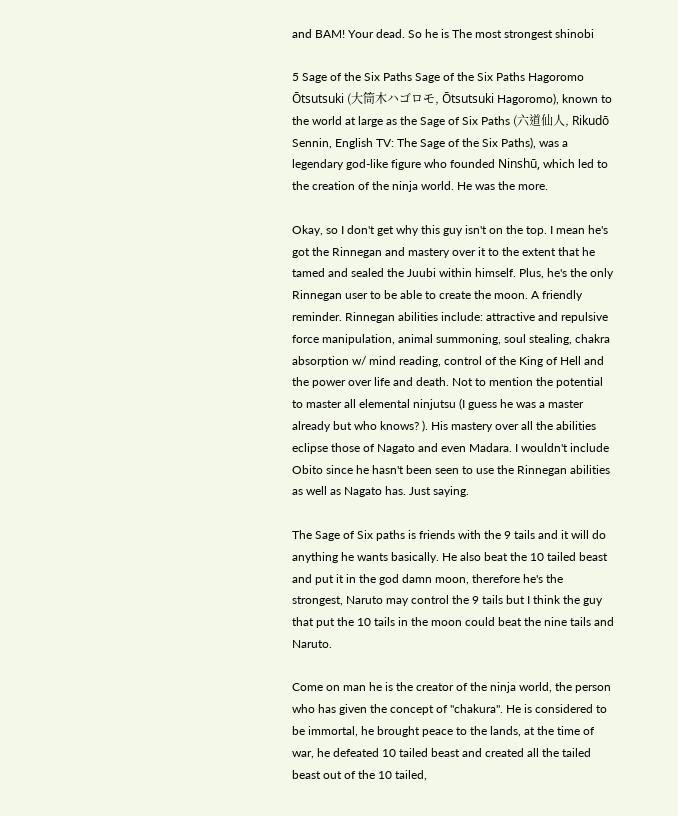and BAM! Your dead. So he is The most strongest shinobi

5 Sage of the Six Paths Sage of the Six Paths Hagoromo Ōtsutsuki (大筒木ハゴロモ, Ōtsutsuki Hagoromo), known to the world at large as the Sage of Six Paths (六道仙人, Rikudō Sennin, English TV: The Sage of the Six Paths), was a legendary god-like figure who founded Ninshū, which led to the creation of the ninja world. He was the more.

Okay, so I don't get why this guy isn't on the top. I mean he's got the Rinnegan and mastery over it to the extent that he tamed and sealed the Juubi within himself. Plus, he's the only Rinnegan user to be able to create the moon. A friendly reminder. Rinnegan abilities include: attractive and repulsive force manipulation, animal summoning, soul stealing, chakra absorption w/ mind reading, control of the King of Hell and the power over life and death. Not to mention the potential to master all elemental ninjutsu (I guess he was a master already but who knows? ). His mastery over all the abilities eclipse those of Nagato and even Madara. I wouldn't include Obito since he hasn't been seen to use the Rinnegan abilities as well as Nagato has. Just saying.

The Sage of Six paths is friends with the 9 tails and it will do anything he wants basically. He also beat the 10 tailed beast and put it in the god damn moon, therefore he's the strongest, Naruto may control the 9 tails but I think the guy that put the 10 tails in the moon could beat the nine tails and Naruto.

Come on man he is the creator of the ninja world, the person who has given the concept of "chakura". He is considered to be immortal, he brought peace to the lands, at the time of war, he defeated 10 tailed beast and created all the tailed beast out of the 10 tailed,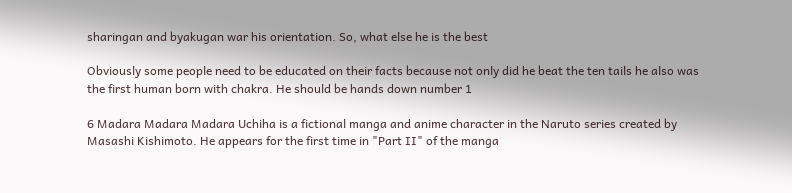sharingan and byakugan war his orientation. So, what else he is the best

Obviously some people need to be educated on their facts because not only did he beat the ten tails he also was the first human born with chakra. He should be hands down number 1

6 Madara Madara Madara Uchiha is a fictional manga and anime character in the Naruto series created by Masashi Kishimoto. He appears for the first time in "Part II" of the manga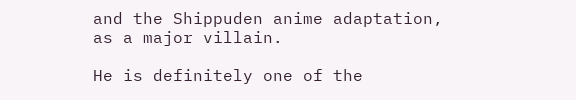and the Shippuden anime adaptation, as a major villain.

He is definitely one of the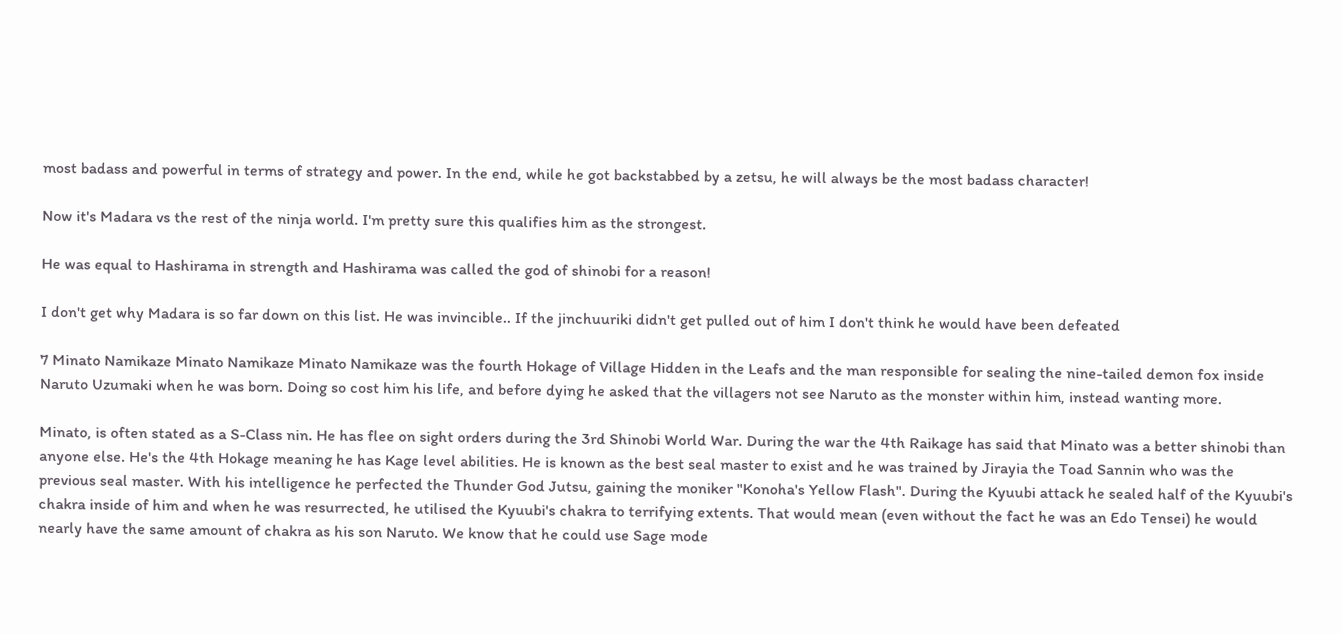most badass and powerful in terms of strategy and power. In the end, while he got backstabbed by a zetsu, he will always be the most badass character!

Now it's Madara vs the rest of the ninja world. I'm pretty sure this qualifies him as the strongest.

He was equal to Hashirama in strength and Hashirama was called the god of shinobi for a reason!

I don't get why Madara is so far down on this list. He was invincible.. If the jinchuuriki didn't get pulled out of him I don't think he would have been defeated

7 Minato Namikaze Minato Namikaze Minato Namikaze was the fourth Hokage of Village Hidden in the Leafs and the man responsible for sealing the nine-tailed demon fox inside Naruto Uzumaki when he was born. Doing so cost him his life, and before dying he asked that the villagers not see Naruto as the monster within him, instead wanting more.

Minato, is often stated as a S-Class nin. He has flee on sight orders during the 3rd Shinobi World War. During the war the 4th Raikage has said that Minato was a better shinobi than anyone else. He's the 4th Hokage meaning he has Kage level abilities. He is known as the best seal master to exist and he was trained by Jirayia the Toad Sannin who was the previous seal master. With his intelligence he perfected the Thunder God Jutsu, gaining the moniker "Konoha's Yellow Flash". During the Kyuubi attack he sealed half of the Kyuubi's chakra inside of him and when he was resurrected, he utilised the Kyuubi's chakra to terrifying extents. That would mean (even without the fact he was an Edo Tensei) he would nearly have the same amount of chakra as his son Naruto. We know that he could use Sage mode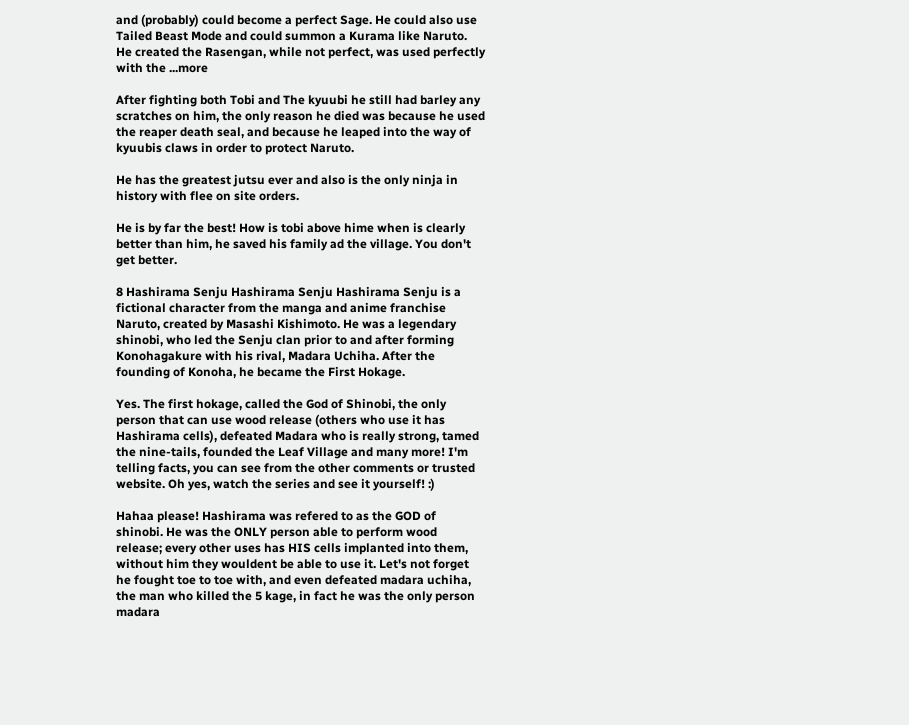and (probably) could become a perfect Sage. He could also use Tailed Beast Mode and could summon a Kurama like Naruto. He created the Rasengan, while not perfect, was used perfectly with the ...more

After fighting both Tobi and The kyuubi he still had barley any scratches on him, the only reason he died was because he used the reaper death seal, and because he leaped into the way of kyuubis claws in order to protect Naruto.

He has the greatest jutsu ever and also is the only ninja in history with flee on site orders.

He is by far the best! How is tobi above hime when is clearly better than him, he saved his family ad the village. You don't get better.

8 Hashirama Senju Hashirama Senju Hashirama Senju is a fictional character from the manga and anime franchise Naruto, created by Masashi Kishimoto. He was a legendary shinobi, who led the Senju clan prior to and after forming Konohagakure with his rival, Madara Uchiha. After the founding of Konoha, he became the First Hokage.

Yes. The first hokage, called the God of Shinobi, the only person that can use wood release (others who use it has Hashirama cells), defeated Madara who is really strong, tamed the nine-tails, founded the Leaf Village and many more! I'm telling facts, you can see from the other comments or trusted website. Oh yes, watch the series and see it yourself! :)

Hahaa please! Hashirama was refered to as the GOD of shinobi. He was the ONLY person able to perform wood release; every other uses has HIS cells implanted into them, without him they wouldent be able to use it. Let's not forget he fought toe to toe with, and even defeated madara uchiha, the man who killed the 5 kage, in fact he was the only person madara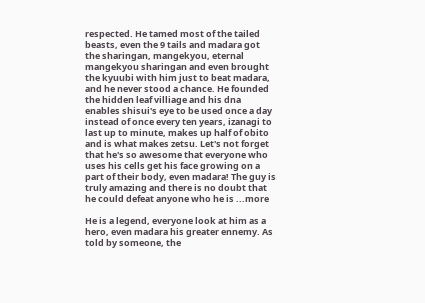respected. He tamed most of the tailed beasts, even the 9 tails and madara got the sharingan, mangekyou, eternal mangekyou sharingan and even brought the kyuubi with him just to beat madara, and he never stood a chance. He founded the hidden leaf villiage and his dna enables shisui's eye to be used once a day instead of once every ten years, izanagi to last up to minute, makes up half of obito and is what makes zetsu. Let's not forget that he's so awesome that everyone who uses his cells get his face growing on a part of their body, even madara! The guy is truly amazing and there is no doubt that he could defeat anyone who he is ...more

He is a legend, everyone look at him as a hero, even madara his greater ennemy. As told by someone, the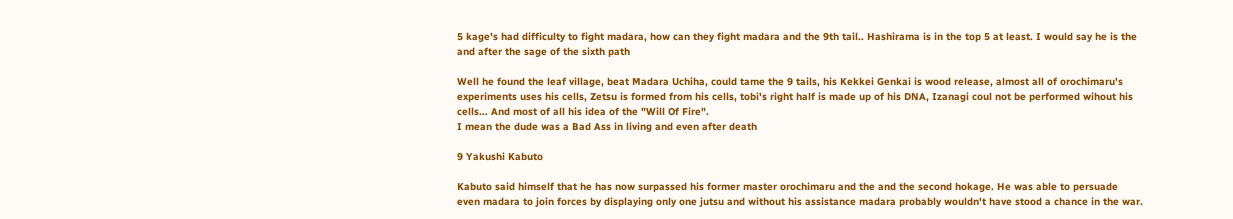5 kage's had difficulty to fight madara, how can they fight madara and the 9th tail.. Hashirama is in the top 5 at least. I would say he is the and after the sage of the sixth path

Well he found the leaf village, beat Madara Uchiha, could tame the 9 tails, his Kekkei Genkai is wood release, almost all of orochimaru's experiments uses his cells, Zetsu is formed from his cells, tobi's right half is made up of his DNA, Izanagi coul not be performed wihout his cells... And most of all his idea of the "Will Of Fire".
I mean the dude was a Bad Ass in living and even after death

9 Yakushi Kabuto

Kabuto said himself that he has now surpassed his former master orochimaru and the and the second hokage. He was able to persuade even madara to join forces by displaying only one jutsu and without his assistance madara probably wouldn't have stood a chance in the war.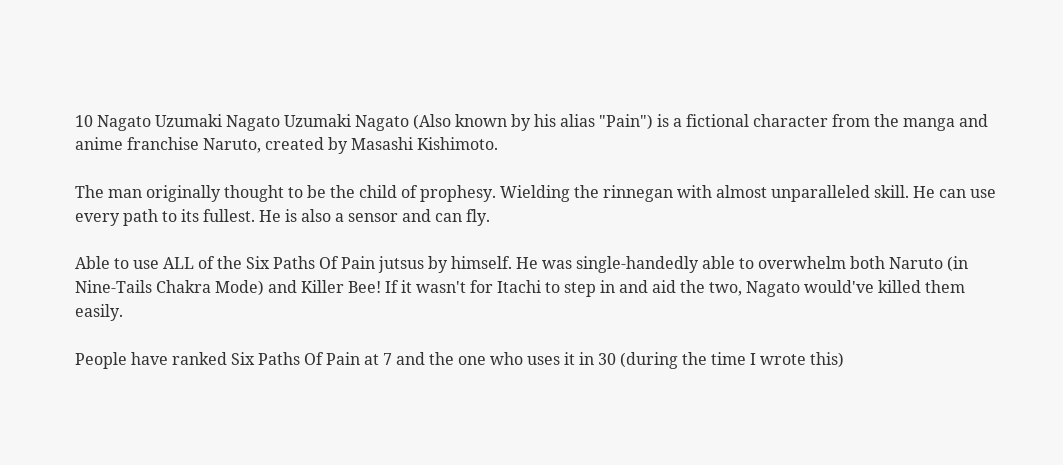10 Nagato Uzumaki Nagato Uzumaki Nagato (Also known by his alias "Pain") is a fictional character from the manga and anime franchise Naruto, created by Masashi Kishimoto.

The man originally thought to be the child of prophesy. Wielding the rinnegan with almost unparalleled skill. He can use every path to its fullest. He is also a sensor and can fly.

Able to use ALL of the Six Paths Of Pain jutsus by himself. He was single-handedly able to overwhelm both Naruto (in Nine-Tails Chakra Mode) and Killer Bee! If it wasn't for Itachi to step in and aid the two, Nagato would've killed them easily.

People have ranked Six Paths Of Pain at 7 and the one who uses it in 30 (during the time I wrote this)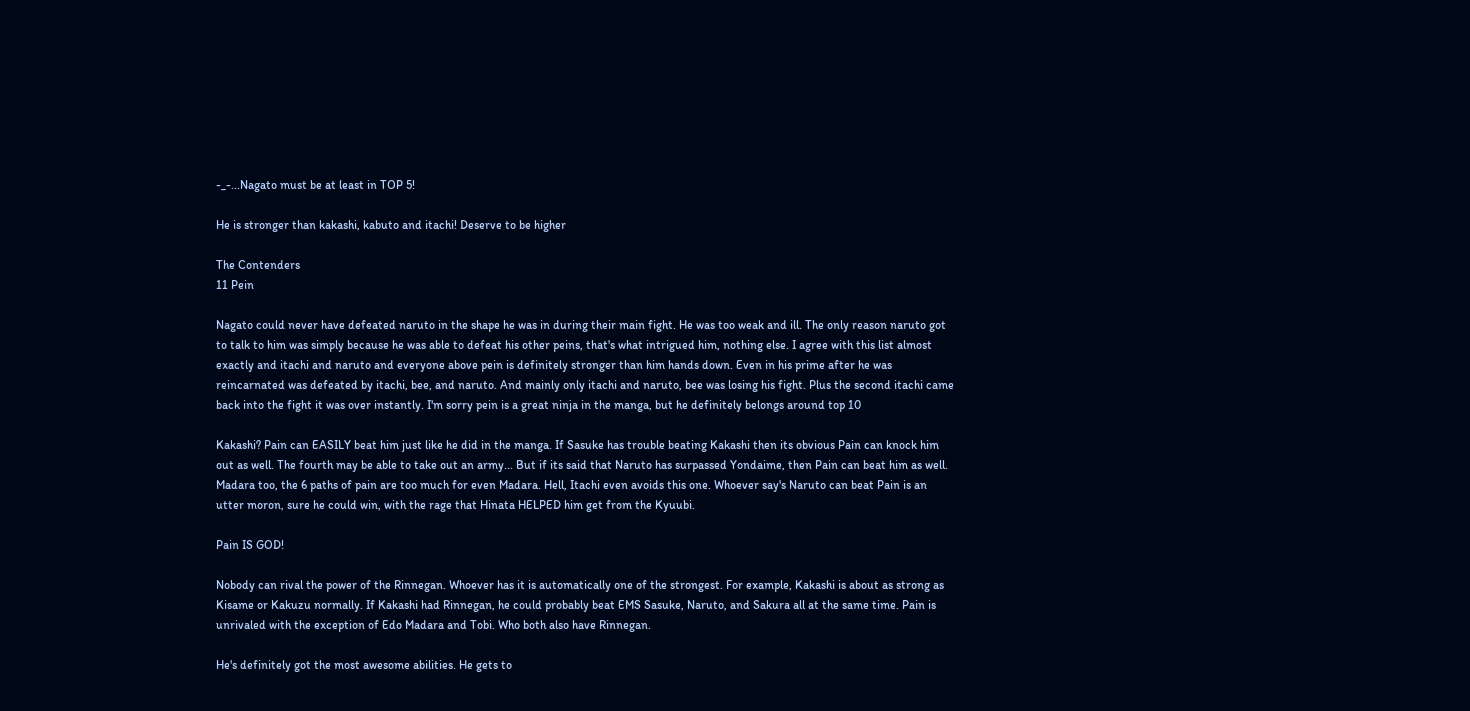-_-...Nagato must be at least in TOP 5!

He is stronger than kakashi, kabuto and itachi! Deserve to be higher

The Contenders
11 Pein

Nagato could never have defeated naruto in the shape he was in during their main fight. He was too weak and ill. The only reason naruto got to talk to him was simply because he was able to defeat his other peins, that's what intrigued him, nothing else. I agree with this list almost exactly and itachi and naruto and everyone above pein is definitely stronger than him hands down. Even in his prime after he was reincarnated was defeated by itachi, bee, and naruto. And mainly only itachi and naruto, bee was losing his fight. Plus the second itachi came back into the fight it was over instantly. I'm sorry pein is a great ninja in the manga, but he definitely belongs around top 10

Kakashi? Pain can EASILY beat him just like he did in the manga. If Sasuke has trouble beating Kakashi then its obvious Pain can knock him out as well. The fourth may be able to take out an army... But if its said that Naruto has surpassed Yondaime, then Pain can beat him as well. Madara too, the 6 paths of pain are too much for even Madara. Hell, Itachi even avoids this one. Whoever say's Naruto can beat Pain is an utter moron, sure he could win, with the rage that Hinata HELPED him get from the Kyuubi.

Pain IS GOD!

Nobody can rival the power of the Rinnegan. Whoever has it is automatically one of the strongest. For example, Kakashi is about as strong as Kisame or Kakuzu normally. If Kakashi had Rinnegan, he could probably beat EMS Sasuke, Naruto, and Sakura all at the same time. Pain is unrivaled with the exception of Edo Madara and Tobi. Who both also have Rinnegan.

He's definitely got the most awesome abilities. He gets to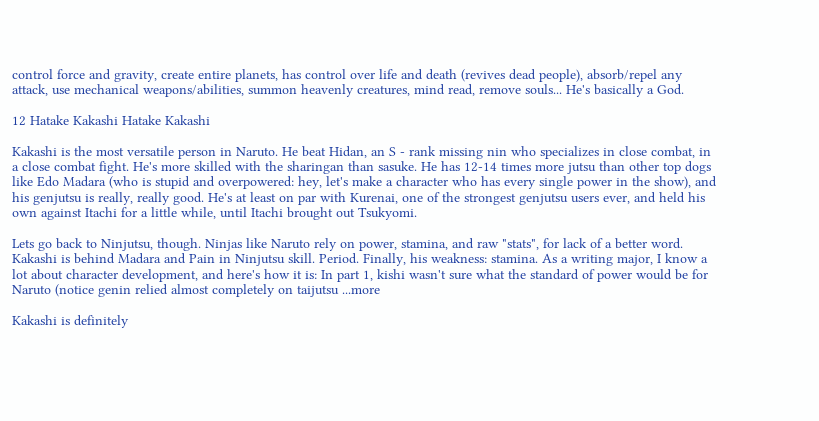control force and gravity, create entire planets, has control over life and death (revives dead people), absorb/repel any attack, use mechanical weapons/abilities, summon heavenly creatures, mind read, remove souls... He's basically a God.

12 Hatake Kakashi Hatake Kakashi

Kakashi is the most versatile person in Naruto. He beat Hidan, an S - rank missing nin who specializes in close combat, in a close combat fight. He's more skilled with the sharingan than sasuke. He has 12-14 times more jutsu than other top dogs like Edo Madara (who is stupid and overpowered: hey, let's make a character who has every single power in the show), and his genjutsu is really, really good. He's at least on par with Kurenai, one of the strongest genjutsu users ever, and held his own against Itachi for a little while, until Itachi brought out Tsukyomi.

Lets go back to Ninjutsu, though. Ninjas like Naruto rely on power, stamina, and raw "stats", for lack of a better word. Kakashi is behind Madara and Pain in Ninjutsu skill. Period. Finally, his weakness: stamina. As a writing major, I know a lot about character development, and here's how it is: In part 1, kishi wasn't sure what the standard of power would be for Naruto (notice genin relied almost completely on taijutsu ...more

Kakashi is definitely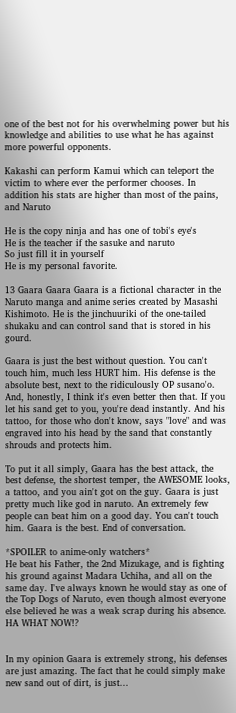one of the best not for his overwhelming power but his knowledge and abilities to use what he has against more powerful opponents.

Kakashi can perform Kamui which can teleport the victim to where ever the performer chooses. In addition his stats are higher than most of the pains, and Naruto

He is the copy ninja and has one of tobi's eye's
He is the teacher if the sasuke and naruto
So just fill it in yourself
He is my personal favorite.

13 Gaara Gaara Gaara is a fictional character in the Naruto manga and anime series created by Masashi Kishimoto. He is the jinchuuriki of the one-tailed shukaku and can control sand that is stored in his gourd.

Gaara is just the best without question. You can't touch him, much less HURT him. His defense is the absolute best, next to the ridiculously OP susano'o. And, honestly, I think it's even better then that. If you let his sand get to you, you're dead instantly. And his tattoo, for those who don't know, says "love" and was engraved into his head by the sand that constantly shrouds and protects him.

To put it all simply, Gaara has the best attack, the best defense, the shortest temper, the AWESOME looks, a tattoo, and you ain't got on the guy. Gaara is just pretty much like god in naruto. An extremely few people can beat him on a good day. You can't touch him. Gaara is the best. End of conversation.

*SPOILER to anime-only watchers*
He beat his Father, the 2nd Mizukage, and is fighting his ground against Madara Uchiha, and all on the same day. I've always known he would stay as one of the Top Dogs of Naruto, even though almost everyone else believed he was a weak scrap during his absence. HA WHAT NOW!?


In my opinion Gaara is extremely strong, his defenses are just amazing. The fact that he could simply make new sand out of dirt, is just...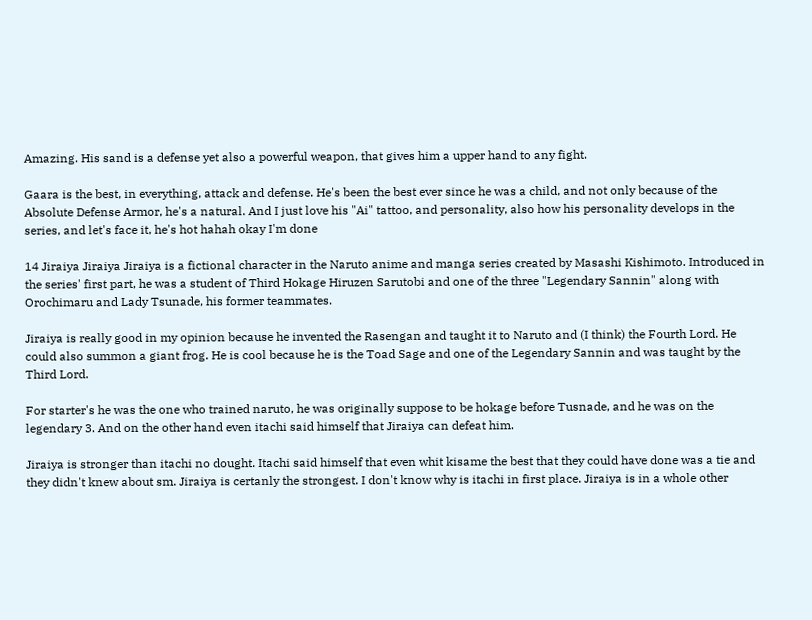Amazing. His sand is a defense yet also a powerful weapon, that gives him a upper hand to any fight.

Gaara is the best, in everything, attack and defense. He's been the best ever since he was a child, and not only because of the Absolute Defense Armor, he's a natural. And I just love his "Ai" tattoo, and personality, also how his personality develops in the series, and let's face it, he's hot hahah okay I'm done

14 Jiraiya Jiraiya Jiraiya is a fictional character in the Naruto anime and manga series created by Masashi Kishimoto. Introduced in the series' first part, he was a student of Third Hokage Hiruzen Sarutobi and one of the three "Legendary Sannin" along with Orochimaru and Lady Tsunade, his former teammates.

Jiraiya is really good in my opinion because he invented the Rasengan and taught it to Naruto and (I think) the Fourth Lord. He could also summon a giant frog. He is cool because he is the Toad Sage and one of the Legendary Sannin and was taught by the Third Lord.

For starter's he was the one who trained naruto, he was originally suppose to be hokage before Tusnade, and he was on the legendary 3. And on the other hand even itachi said himself that Jiraiya can defeat him.

Jiraiya is stronger than itachi no dought. Itachi said himself that even whit kisame the best that they could have done was a tie and they didn't knew about sm. Jiraiya is certanly the strongest. I don't know why is itachi in first place. Jiraiya is in a whole other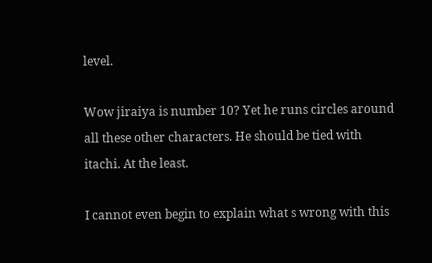level.

Wow jiraiya is number 10? Yet he runs circles around all these other characters. He should be tied with itachi. At the least.

I cannot even begin to explain what s wrong with this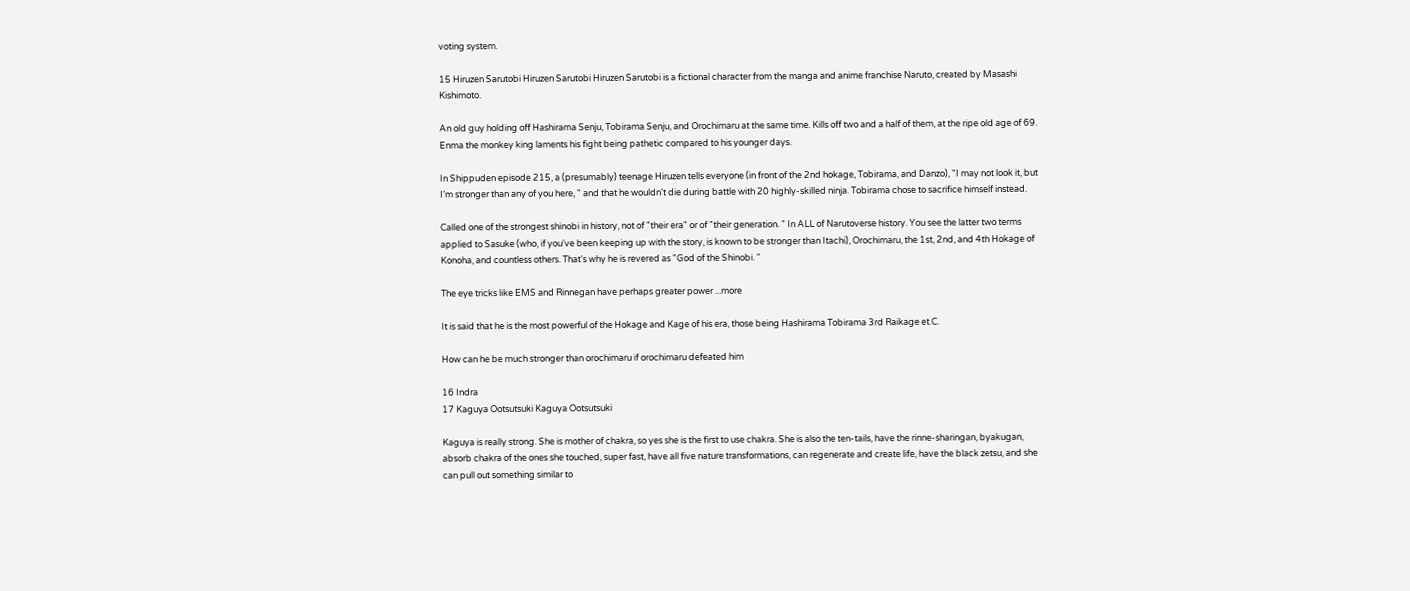voting system.

15 Hiruzen Sarutobi Hiruzen Sarutobi Hiruzen Sarutobi is a fictional character from the manga and anime franchise Naruto, created by Masashi Kishimoto.

An old guy holding off Hashirama Senju, Tobirama Senju, and Orochimaru at the same time. Kills off two and a half of them, at the ripe old age of 69. Enma the monkey king laments his fight being pathetic compared to his younger days.

In Shippuden episode 215, a (presumably) teenage Hiruzen tells everyone (in front of the 2nd hokage, Tobirama, and Danzo), "I may not look it, but I'm stronger than any of you here, " and that he wouldn't die during battle with 20 highly-skilled ninja. Tobirama chose to sacrifice himself instead.

Called one of the strongest shinobi in history, not of "their era" or of "their generation. " In ALL of Narutoverse history. You see the latter two terms applied to Sasuke (who, if you've been keeping up with the story, is known to be stronger than Itachi), Orochimaru, the 1st, 2nd, and 4th Hokage of Konoha, and countless others. That's why he is revered as "God of the Shinobi. "

The eye tricks like EMS and Rinnegan have perhaps greater power ...more

It is said that he is the most powerful of the Hokage and Kage of his era, those being Hashirama Tobirama 3rd Raikage et.C.

How can he be much stronger than orochimaru if orochimaru defeated him

16 Indra
17 Kaguya Ootsutsuki Kaguya Ootsutsuki

Kaguya is really strong. She is mother of chakra, so yes she is the first to use chakra. She is also the ten-tails, have the rinne-sharingan, byakugan, absorb chakra of the ones she touched, super fast, have all five nature transformations, can regenerate and create life, have the black zetsu, and she can pull out something similar to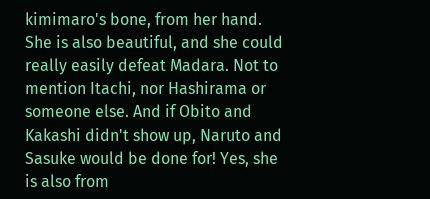kimimaro's bone, from her hand. She is also beautiful, and she could really easily defeat Madara. Not to mention Itachi, nor Hashirama or someone else. And if Obito and Kakashi didn't show up, Naruto and Sasuke would be done for! Yes, she is also from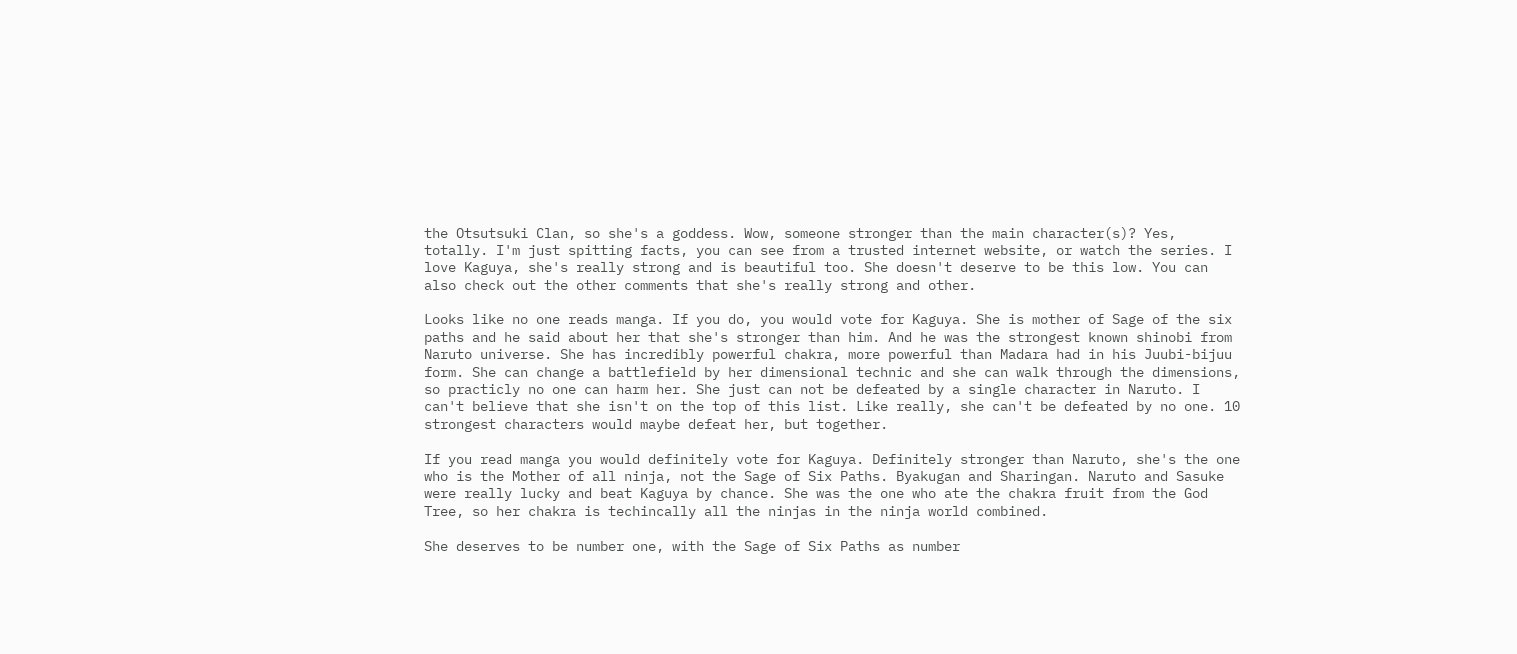the Otsutsuki Clan, so she's a goddess. Wow, someone stronger than the main character(s)? Yes, totally. I'm just spitting facts, you can see from a trusted internet website, or watch the series. I love Kaguya, she's really strong and is beautiful too. She doesn't deserve to be this low. You can also check out the other comments that she's really strong and other.

Looks like no one reads manga. If you do, you would vote for Kaguya. She is mother of Sage of the six paths and he said about her that she's stronger than him. And he was the strongest known shinobi from Naruto universe. She has incredibly powerful chakra, more powerful than Madara had in his Juubi-bijuu form. She can change a battlefield by her dimensional technic and she can walk through the dimensions, so practicly no one can harm her. She just can not be defeated by a single character in Naruto. I can't believe that she isn't on the top of this list. Like really, she can't be defeated by no one. 10 strongest characters would maybe defeat her, but together.

If you read manga you would definitely vote for Kaguya. Definitely stronger than Naruto, she's the one who is the Mother of all ninja, not the Sage of Six Paths. Byakugan and Sharingan. Naruto and Sasuke were really lucky and beat Kaguya by chance. She was the one who ate the chakra fruit from the God Tree, so her chakra is techincally all the ninjas in the ninja world combined.

She deserves to be number one, with the Sage of Six Paths as number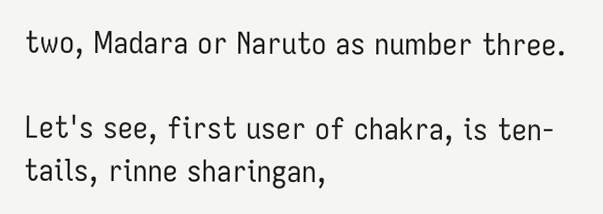two, Madara or Naruto as number three.

Let's see, first user of chakra, is ten-tails, rinne sharingan,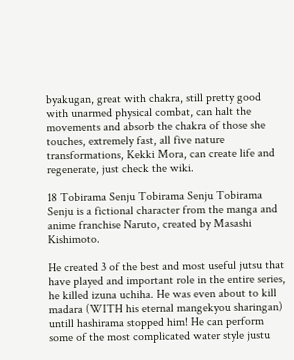byakugan, great with chakra, still pretty good with unarmed physical combat, can halt the movements and absorb the chakra of those she touches, extremely fast, all five nature transformations, Kekki Mora, can create life and regenerate, just check the wiki.

18 Tobirama Senju Tobirama Senju Tobirama Senju is a fictional character from the manga and anime franchise Naruto, created by Masashi Kishimoto.

He created 3 of the best and most useful jutsu that have played and important role in the entire series, he killed izuna uchiha. He was even about to kill madara (WITH his eternal mangekyou sharingan) untill hashirama stopped him! He can perform some of the most complicated water style justu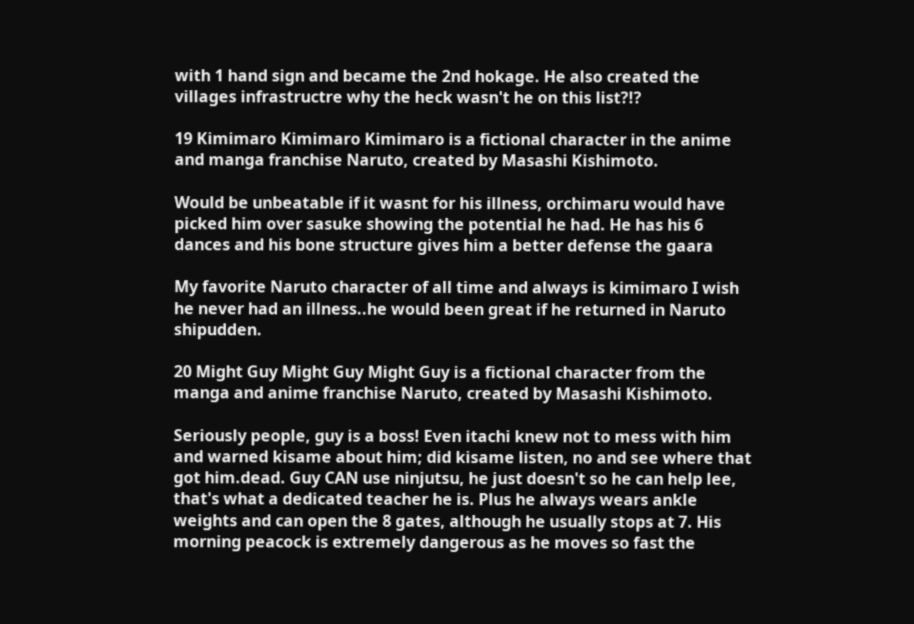with 1 hand sign and became the 2nd hokage. He also created the villages infrastructre why the heck wasn't he on this list?!?

19 Kimimaro Kimimaro Kimimaro is a fictional character in the anime and manga franchise Naruto, created by Masashi Kishimoto.

Would be unbeatable if it wasnt for his illness, orchimaru would have picked him over sasuke showing the potential he had. He has his 6 dances and his bone structure gives him a better defense the gaara

My favorite Naruto character of all time and always is kimimaro I wish he never had an illness..he would been great if he returned in Naruto shipudden.

20 Might Guy Might Guy Might Guy is a fictional character from the manga and anime franchise Naruto, created by Masashi Kishimoto.

Seriously people, guy is a boss! Even itachi knew not to mess with him and warned kisame about him; did kisame listen, no and see where that got him.dead. Guy CAN use ninjutsu, he just doesn't so he can help lee, that's what a dedicated teacher he is. Plus he always wears ankle weights and can open the 8 gates, although he usually stops at 7. His morning peacock is extremely dangerous as he moves so fast the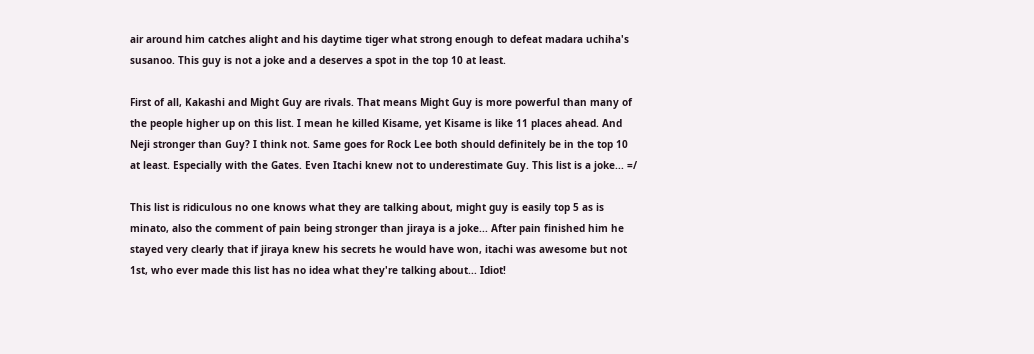air around him catches alight and his daytime tiger what strong enough to defeat madara uchiha's susanoo. This guy is not a joke and a deserves a spot in the top 10 at least.

First of all, Kakashi and Might Guy are rivals. That means Might Guy is more powerful than many of the people higher up on this list. I mean he killed Kisame, yet Kisame is like 11 places ahead. And Neji stronger than Guy? I think not. Same goes for Rock Lee both should definitely be in the top 10 at least. Especially with the Gates. Even Itachi knew not to underestimate Guy. This list is a joke... =/

This list is ridiculous no one knows what they are talking about, might guy is easily top 5 as is minato, also the comment of pain being stronger than jiraya is a joke... After pain finished him he stayed very clearly that if jiraya knew his secrets he would have won, itachi was awesome but not 1st, who ever made this list has no idea what they're talking about... Idiot!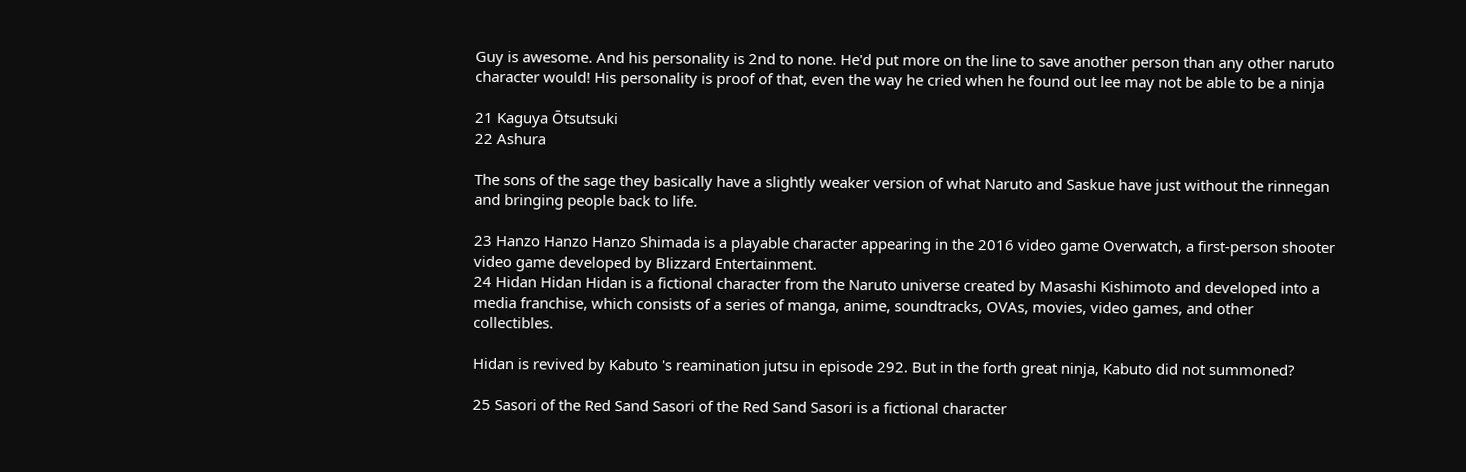Guy is awesome. And his personality is 2nd to none. He'd put more on the line to save another person than any other naruto character would! His personality is proof of that, even the way he cried when he found out lee may not be able to be a ninja

21 Kaguya Ōtsutsuki
22 Ashura

The sons of the sage they basically have a slightly weaker version of what Naruto and Saskue have just without the rinnegan and bringing people back to life.

23 Hanzo Hanzo Hanzo Shimada is a playable character appearing in the 2016 video game Overwatch, a first-person shooter video game developed by Blizzard Entertainment.
24 Hidan Hidan Hidan is a fictional character from the Naruto universe created by Masashi Kishimoto and developed into a media franchise, which consists of a series of manga, anime, soundtracks, OVAs, movies, video games, and other collectibles.

Hidan is revived by Kabuto 's reamination jutsu in episode 292. But in the forth great ninja, Kabuto did not summoned?

25 Sasori of the Red Sand Sasori of the Red Sand Sasori is a fictional character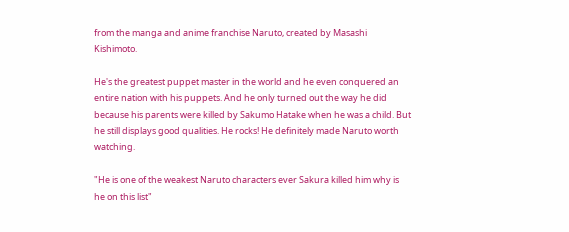from the manga and anime franchise Naruto, created by Masashi Kishimoto.

He's the greatest puppet master in the world and he even conquered an entire nation with his puppets. And he only turned out the way he did because his parents were killed by Sakumo Hatake when he was a child. But he still displays good qualities. He rocks! He definitely made Naruto worth watching.

"He is one of the weakest Naruto characters ever Sakura killed him why is he on this list"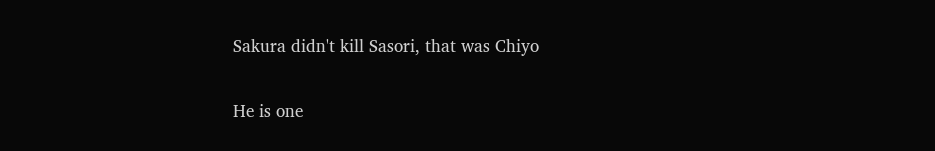Sakura didn't kill Sasori, that was Chiyo

He is one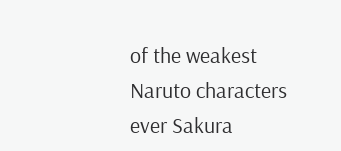of the weakest Naruto characters ever Sakura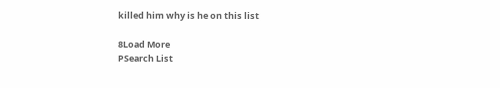killed him why is he on this list

8Load More
PSearch List